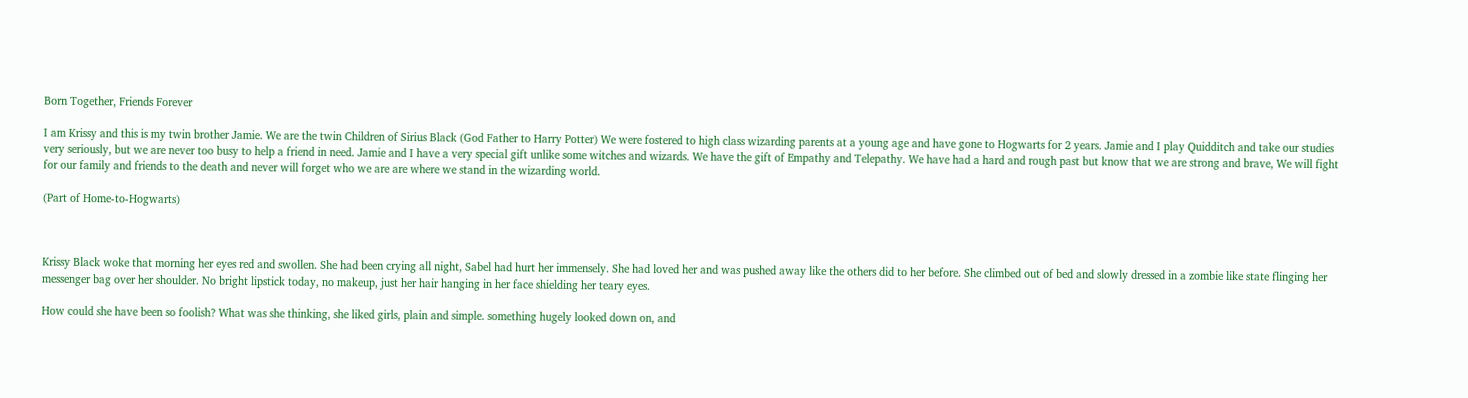Born Together, Friends Forever

I am Krissy and this is my twin brother Jamie. We are the twin Children of Sirius Black (God Father to Harry Potter) We were fostered to high class wizarding parents at a young age and have gone to Hogwarts for 2 years. Jamie and I play Quidditch and take our studies very seriously, but we are never too busy to help a friend in need. Jamie and I have a very special gift unlike some witches and wizards. We have the gift of Empathy and Telepathy. We have had a hard and rough past but know that we are strong and brave, We will fight for our family and friends to the death and never will forget who we are are where we stand in the wizarding world.

(Part of Home-to-Hogwarts)



Krissy Black woke that morning her eyes red and swollen. She had been crying all night, Sabel had hurt her immensely. She had loved her and was pushed away like the others did to her before. She climbed out of bed and slowly dressed in a zombie like state flinging her messenger bag over her shoulder. No bright lipstick today, no makeup, just her hair hanging in her face shielding her teary eyes.

How could she have been so foolish? What was she thinking, she liked girls, plain and simple. something hugely looked down on, and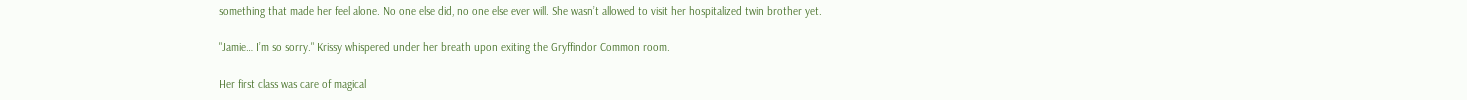something that made her feel alone. No one else did, no one else ever will. She wasn’t allowed to visit her hospitalized twin brother yet.

"Jamie… I’m so sorry." Krissy whispered under her breath upon exiting the Gryffindor Common room.

Her first class was care of magical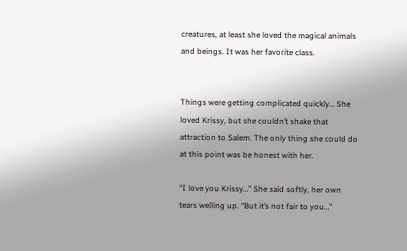creatures, at least she loved the magical animals and beings. It was her favorite class.


Things were getting complicated quickly… She loved Krissy, but she couldn’t shake that attraction to Salem. The only thing she could do at this point was be honest with her.

“I love you Krissy…” She said softly, her own tears welling up. “But it’s not fair to you…”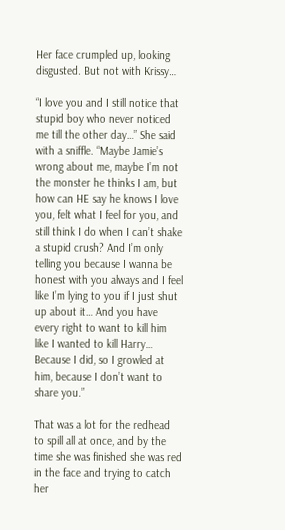Her face crumpled up, looking disgusted. But not with Krissy…

“I love you and I still notice that stupid boy who never noticed me till the other day…” She said with a sniffle. “Maybe Jamie’s wrong about me, maybe I’m not the monster he thinks I am, but how can HE say he knows I love you, felt what I feel for you, and still think I do when I can’t shake a stupid crush? And I’m only telling you because I wanna be honest with you always and I feel like I’m lying to you if I just shut up about it… And you have every right to want to kill him like I wanted to kill Harry… Because I did, so I growled at him, because I don’t want to share you.”

That was a lot for the redhead to spill all at once, and by the time she was finished she was red in the face and trying to catch her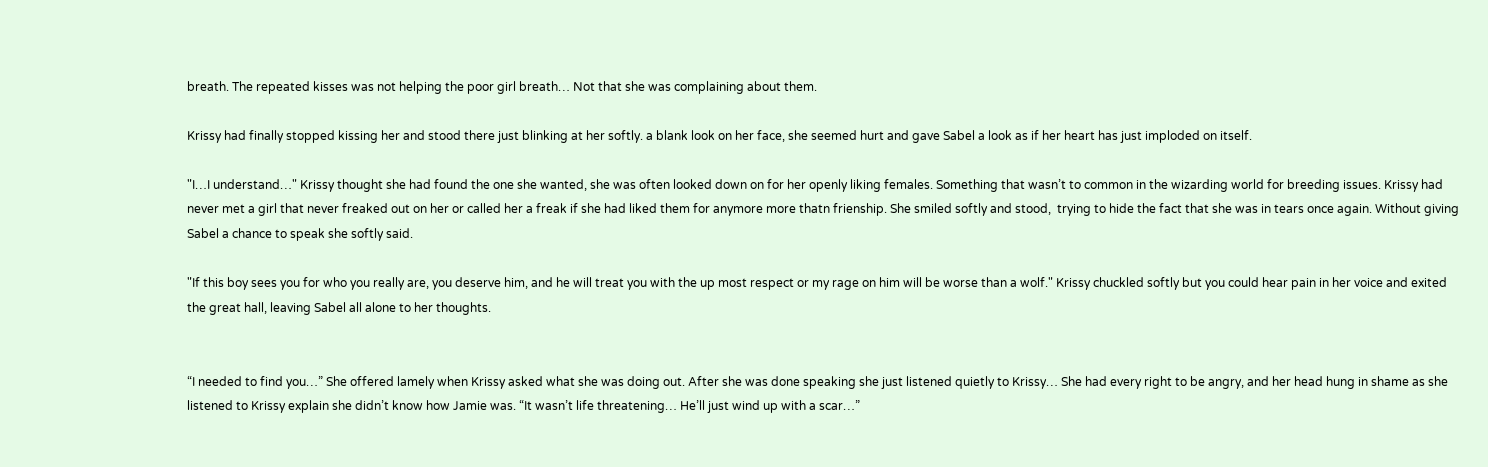breath. The repeated kisses was not helping the poor girl breath… Not that she was complaining about them.

Krissy had finally stopped kissing her and stood there just blinking at her softly. a blank look on her face, she seemed hurt and gave Sabel a look as if her heart has just imploded on itself.

"I…I understand…" Krissy thought she had found the one she wanted, she was often looked down on for her openly liking females. Something that wasn’t to common in the wizarding world for breeding issues. Krissy had never met a girl that never freaked out on her or called her a freak if she had liked them for anymore more thatn frienship. She smiled softly and stood,  trying to hide the fact that she was in tears once again. Without giving Sabel a chance to speak she softly said.

"If this boy sees you for who you really are, you deserve him, and he will treat you with the up most respect or my rage on him will be worse than a wolf." Krissy chuckled softly but you could hear pain in her voice and exited the great hall, leaving Sabel all alone to her thoughts.


“I needed to find you…” She offered lamely when Krissy asked what she was doing out. After she was done speaking she just listened quietly to Krissy… She had every right to be angry, and her head hung in shame as she listened to Krissy explain she didn’t know how Jamie was. “It wasn’t life threatening… He’ll just wind up with a scar…”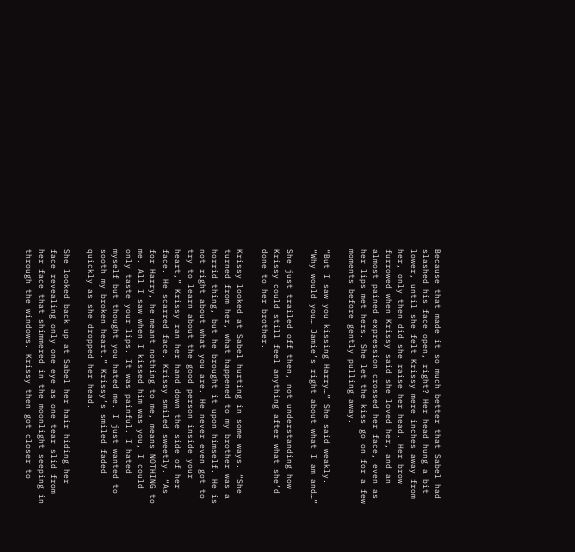Because that made it so much better that Sabel had slashed his face open, right? Her head hung a bit lower, until she felt Krissy mere inches away from her, only then did she raise her head. Her brow furrowed when Krissy said she loved her, and an almost pained expression crossed her face, even as her lips met hers. She let the kiss go on for a few moments before gently pulling away.

“But I saw you kissing Harry…” She said weakly. “Why would you… Jamie’s right about what I am and…”

She just trailed off then, not understanding how Krissy could still feel anything after what she’d done to her brother.

Krissy looked at Sabel hurting in some ways. “She turned from her, what happened to my brother was a horrid thing, but he brought it upon himself. He is not right about what you are. He never even got to try to learn about the good person inside your heart,” Krissy ran her hand down the side of her face. He scarred face. Krissy smiled sweetly. “As for Harry, he meant nothing to me, means NOTHING to me. All I saw when I kissed him was you, I could only taste your lips. It was painful. I hated myself but thought you hated me. I just wanted to sooth my broken heart.” Krissy’s smiled faded quickly as she dropped her head.

She looked back up at Sabel her hair hiding her face revealing only one eye as one tear slid from her face that shimmered in the moonlight seeping in through the windows. Krissy then got closer to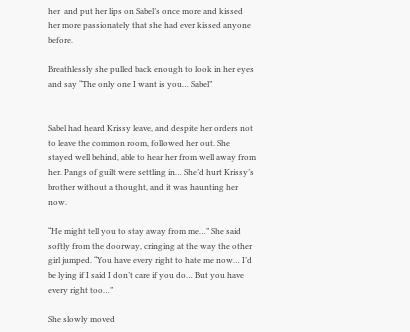her  and put her lips on Sabel’s once more and kissed her more passionately that she had ever kissed anyone before.

Breathlessly she pulled back enough to look in her eyes and say “The only one I want is you… Sabel”


Sabel had heard Krissy leave, and despite her orders not to leave the common room, followed her out. She stayed well behind, able to hear her from well away from her. Pangs of guilt were settling in… She’d hurt Krissy’s brother without a thought, and it was haunting her now.

“He might tell you to stay away from me…” She said softly from the doorway, cringing at the way the other girl jumped. “You have every right to hate me now… I’d be lying if I said I don’t care if you do… But you have every right too…”

She slowly moved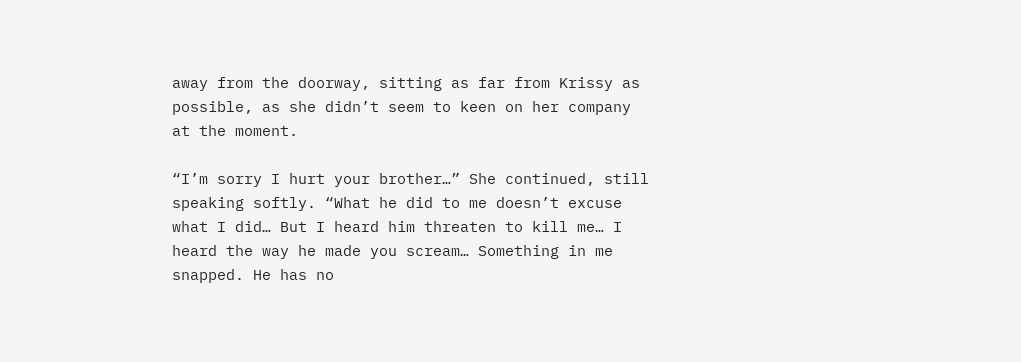away from the doorway, sitting as far from Krissy as possible, as she didn’t seem to keen on her company at the moment.

“I’m sorry I hurt your brother…” She continued, still speaking softly. “What he did to me doesn’t excuse what I did… But I heard him threaten to kill me… I heard the way he made you scream… Something in me snapped. He has no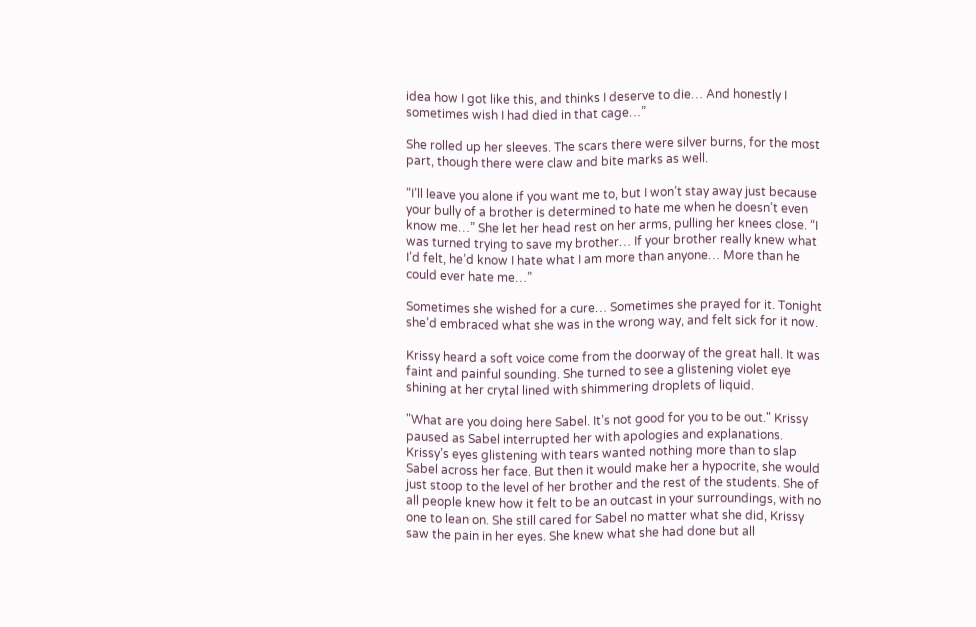idea how I got like this, and thinks I deserve to die… And honestly I sometimes wish I had died in that cage…”

She rolled up her sleeves. The scars there were silver burns, for the most part, though there were claw and bite marks as well.

“I’ll leave you alone if you want me to, but I won’t stay away just because your bully of a brother is determined to hate me when he doesn’t even know me…” She let her head rest on her arms, pulling her knees close. “I was turned trying to save my brother… If your brother really knew what I’d felt, he’d know I hate what I am more than anyone… More than he could ever hate me…”

Sometimes she wished for a cure… Sometimes she prayed for it. Tonight she’d embraced what she was in the wrong way, and felt sick for it now.

Krissy heard a soft voice come from the doorway of the great hall. It was faint and painful sounding. She turned to see a glistening violet eye shining at her crytal lined with shimmering droplets of liquid.

"What are you doing here Sabel. It’s not good for you to be out." Krissy paused as Sabel interrupted her with apologies and explanations. Krissy’s eyes glistening with tears wanted nothing more than to slap Sabel across her face. But then it would make her a hypocrite, she would just stoop to the level of her brother and the rest of the students. She of all people knew how it felt to be an outcast in your surroundings, with no one to lean on. She still cared for Sabel no matter what she did, Krissy saw the pain in her eyes. She knew what she had done but all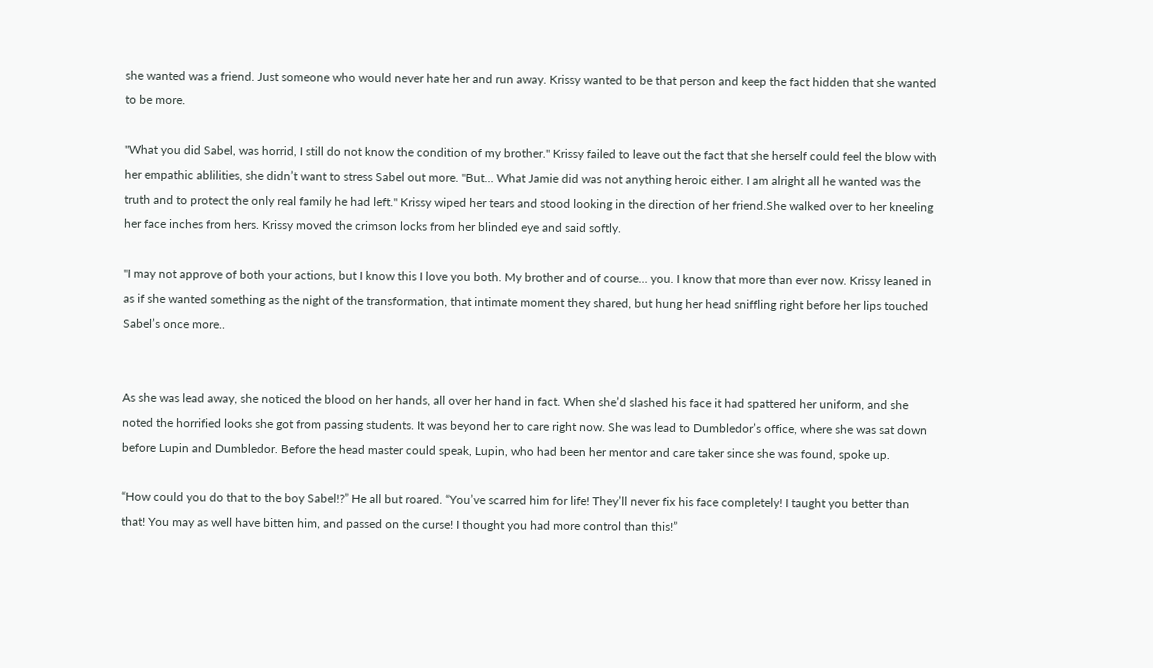she wanted was a friend. Just someone who would never hate her and run away. Krissy wanted to be that person and keep the fact hidden that she wanted to be more.

"What you did Sabel, was horrid, I still do not know the condition of my brother." Krissy failed to leave out the fact that she herself could feel the blow with her empathic ablilities, she didn’t want to stress Sabel out more. "But… What Jamie did was not anything heroic either. I am alright all he wanted was the truth and to protect the only real family he had left." Krissy wiped her tears and stood looking in the direction of her friend.She walked over to her kneeling her face inches from hers. Krissy moved the crimson locks from her blinded eye and said softly.

"I may not approve of both your actions, but I know this I love you both. My brother and of course… you. I know that more than ever now. Krissy leaned in as if she wanted something as the night of the transformation, that intimate moment they shared, but hung her head sniffling right before her lips touched Sabel’s once more..


As she was lead away, she noticed the blood on her hands, all over her hand in fact. When she’d slashed his face it had spattered her uniform, and she noted the horrified looks she got from passing students. It was beyond her to care right now. She was lead to Dumbledor’s office, where she was sat down before Lupin and Dumbledor. Before the head master could speak, Lupin, who had been her mentor and care taker since she was found, spoke up.

“How could you do that to the boy Sabel!?” He all but roared. “You’ve scarred him for life! They’ll never fix his face completely! I taught you better than that! You may as well have bitten him, and passed on the curse! I thought you had more control than this!”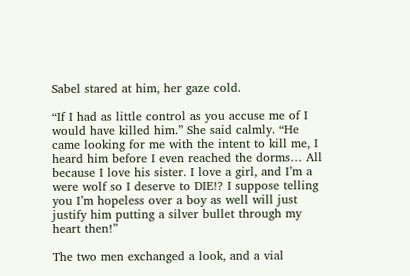Sabel stared at him, her gaze cold.

“If I had as little control as you accuse me of I would have killed him.” She said calmly. “He came looking for me with the intent to kill me, I heard him before I even reached the dorms… All because I love his sister. I love a girl, and I’m a were wolf so I deserve to DIE!? I suppose telling you I’m hopeless over a boy as well will just justify him putting a silver bullet through my heart then!”

The two men exchanged a look, and a vial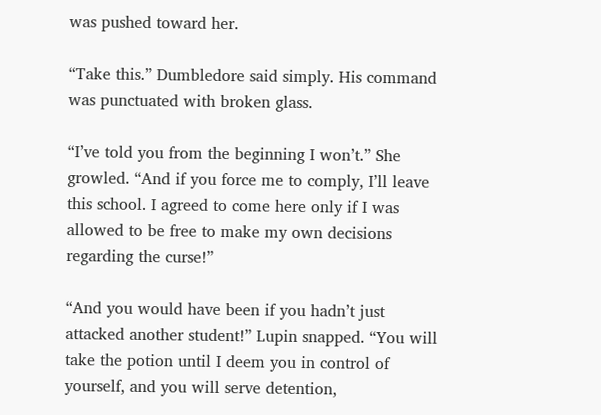was pushed toward her.

“Take this.” Dumbledore said simply. His command was punctuated with broken glass.

“I’ve told you from the beginning I won’t.” She growled. “And if you force me to comply, I’ll leave this school. I agreed to come here only if I was allowed to be free to make my own decisions regarding the curse!”

“And you would have been if you hadn’t just attacked another student!” Lupin snapped. “You will take the potion until I deem you in control of yourself, and you will serve detention,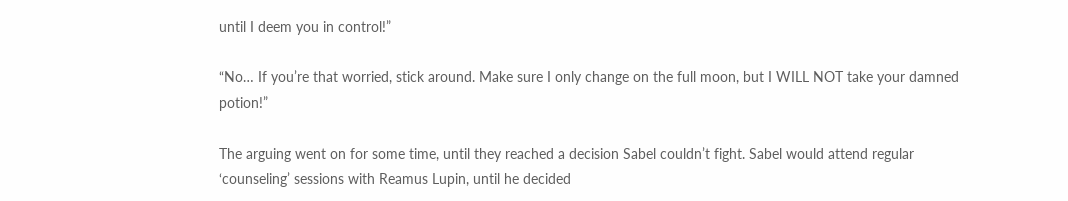until I deem you in control!”

“No… If you’re that worried, stick around. Make sure I only change on the full moon, but I WILL NOT take your damned potion!”

The arguing went on for some time, until they reached a decision Sabel couldn’t fight. Sabel would attend regular ‘counseling’ sessions with Reamus Lupin, until he decided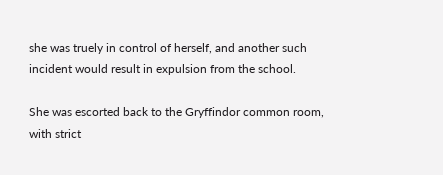she was truely in control of herself, and another such incident would result in expulsion from the school.

She was escorted back to the Gryffindor common room, with strict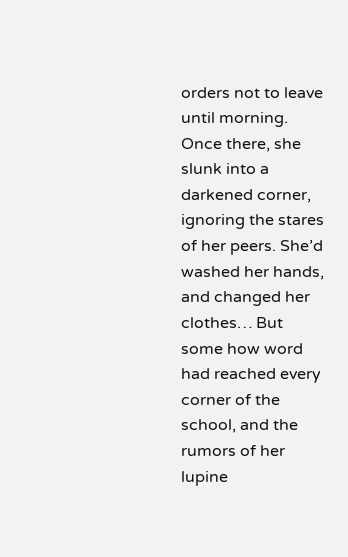orders not to leave until morning. Once there, she slunk into a darkened corner, ignoring the stares of her peers. She’d washed her hands, and changed her clothes… But some how word had reached every corner of the school, and the rumors of her lupine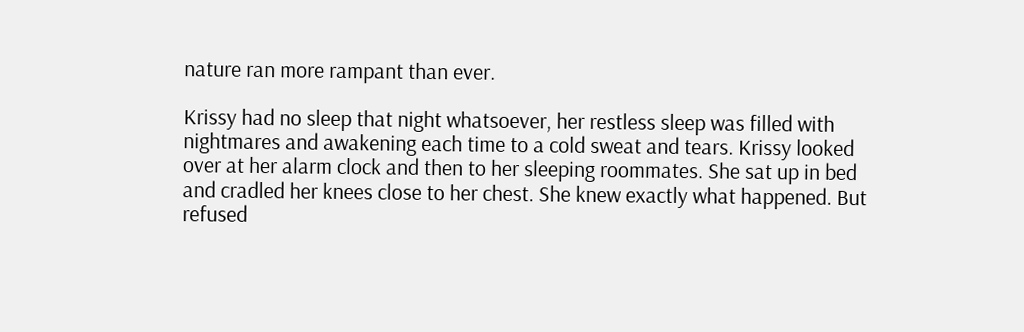nature ran more rampant than ever.

Krissy had no sleep that night whatsoever, her restless sleep was filled with nightmares and awakening each time to a cold sweat and tears. Krissy looked over at her alarm clock and then to her sleeping roommates. She sat up in bed and cradled her knees close to her chest. She knew exactly what happened. But refused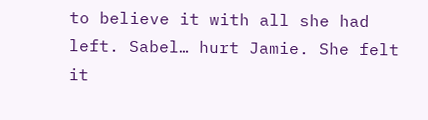to believe it with all she had left. Sabel… hurt Jamie. She felt it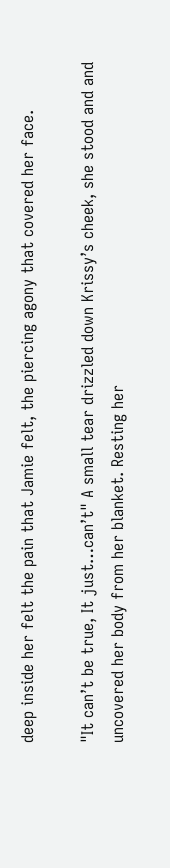deep inside her felt the pain that Jamie felt, the piercing agony that covered her face.

"It can’t be true, It just…can’t" A small tear drizzled down Krissy’s cheek, she stood and and uncovered her body from her blanket. Resting her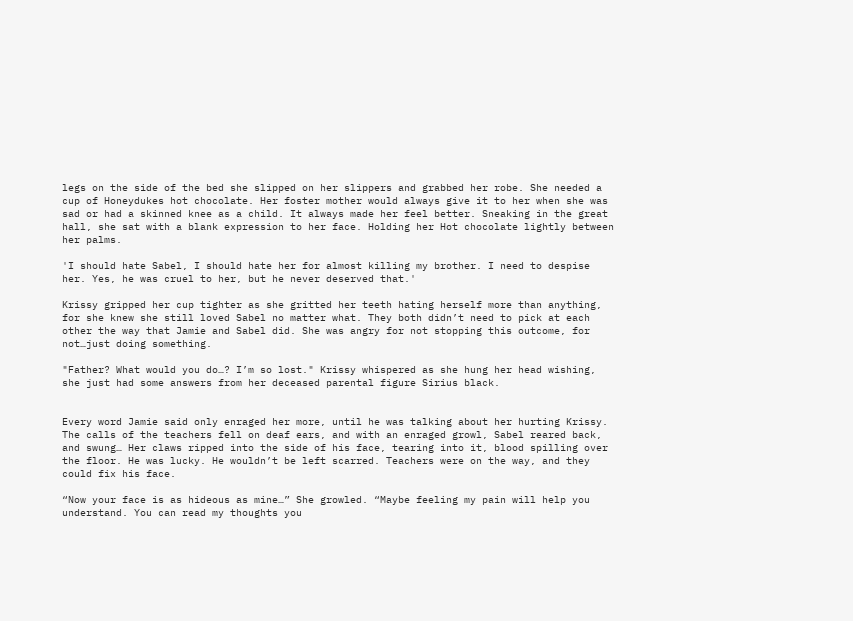legs on the side of the bed she slipped on her slippers and grabbed her robe. She needed a cup of Honeydukes hot chocolate. Her foster mother would always give it to her when she was sad or had a skinned knee as a child. It always made her feel better. Sneaking in the great hall, she sat with a blank expression to her face. Holding her Hot chocolate lightly between her palms.

'I should hate Sabel, I should hate her for almost killing my brother. I need to despise her. Yes, he was cruel to her, but he never deserved that.'

Krissy gripped her cup tighter as she gritted her teeth hating herself more than anything, for she knew she still loved Sabel no matter what. They both didn’t need to pick at each other the way that Jamie and Sabel did. She was angry for not stopping this outcome, for not…just doing something.

"Father? What would you do…? I’m so lost." Krissy whispered as she hung her head wishing, she just had some answers from her deceased parental figure Sirius black.


Every word Jamie said only enraged her more, until he was talking about her hurting Krissy. The calls of the teachers fell on deaf ears, and with an enraged growl, Sabel reared back, and swung… Her claws ripped into the side of his face, tearing into it, blood spilling over the floor. He was lucky. He wouldn’t be left scarred. Teachers were on the way, and they could fix his face.

“Now your face is as hideous as mine…” She growled. “Maybe feeling my pain will help you understand. You can read my thoughts you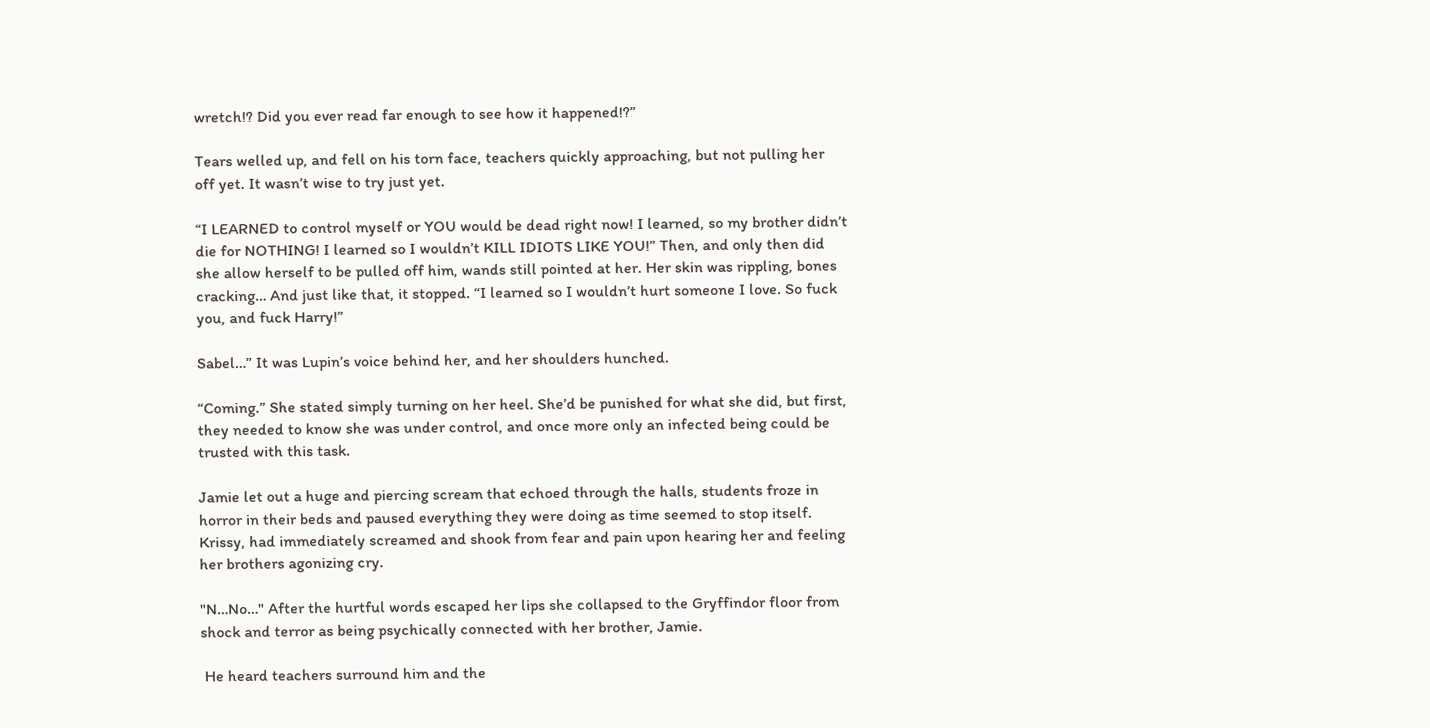wretch!? Did you ever read far enough to see how it happened!?”

Tears welled up, and fell on his torn face, teachers quickly approaching, but not pulling her off yet. It wasn’t wise to try just yet.

“I LEARNED to control myself or YOU would be dead right now! I learned, so my brother didn’t die for NOTHING! I learned so I wouldn’t KILL IDIOTS LIKE YOU!” Then, and only then did she allow herself to be pulled off him, wands still pointed at her. Her skin was rippling, bones cracking… And just like that, it stopped. “I learned so I wouldn’t hurt someone I love. So fuck you, and fuck Harry!”

Sabel…” It was Lupin’s voice behind her, and her shoulders hunched.

“Coming.” She stated simply turning on her heel. She’d be punished for what she did, but first, they needed to know she was under control, and once more only an infected being could be trusted with this task.

Jamie let out a huge and piercing scream that echoed through the halls, students froze in horror in their beds and paused everything they were doing as time seemed to stop itself. Krissy, had immediately screamed and shook from fear and pain upon hearing her and feeling her brothers agonizing cry.

"N…No…" After the hurtful words escaped her lips she collapsed to the Gryffindor floor from shock and terror as being psychically connected with her brother, Jamie.

 He heard teachers surround him and the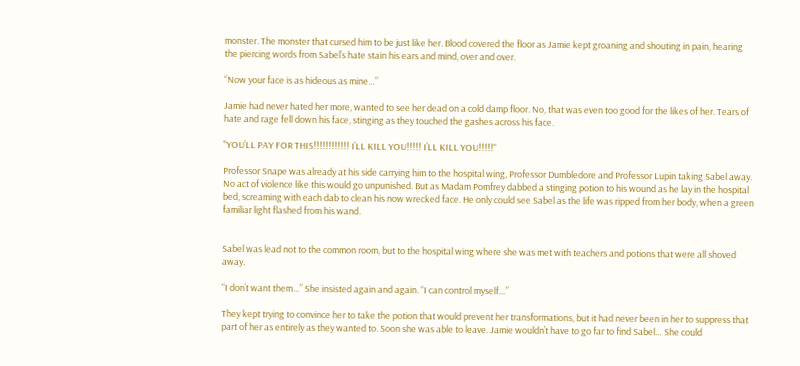monster. The monster that cursed him to be just like her. Blood covered the floor as Jamie kept groaning and shouting in pain, hearing the piercing words from Sabel’s hate stain his ears and mind, over and over.

“Now your face is as hideous as mine…”

Jamie had never hated her more, wanted to see her dead on a cold damp floor. No, that was even too good for the likes of her. Tears of hate and rage fell down his face, stinging as they touched the gashes across his face.

"YOU’LL PAY FOR THIS!!!!!!!!!!!! I’LL KILL YOU!!!!! I’LL KILL YOU!!!!!"

Professor Snape was already at his side carrying him to the hospital wing, Professor Dumbledore and Professor Lupin taking Sabel away. No act of violence like this would go unpunished. But as Madam Pomfrey dabbed a stinging potion to his wound as he lay in the hospital bed, screaming with each dab to clean his now wrecked face. He only could see Sabel as the life was ripped from her body, when a green familiar light flashed from his wand.


Sabel was lead not to the common room, but to the hospital wing where she was met with teachers and potions that were all shoved away.

“I don’t want them…” She insisted again and again. “I can control myself…”

They kept trying to convince her to take the potion that would prevent her transformations, but it had never been in her to suppress that  part of her as entirely as they wanted to. Soon she was able to leave. Jamie wouldn’t have to go far to find Sabel… She could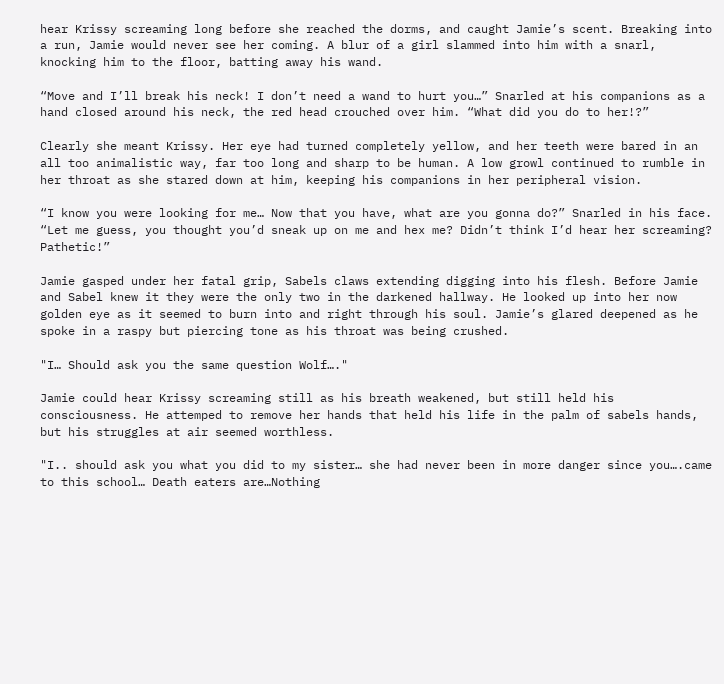hear Krissy screaming long before she reached the dorms, and caught Jamie’s scent. Breaking into a run, Jamie would never see her coming. A blur of a girl slammed into him with a snarl, knocking him to the floor, batting away his wand.

“Move and I’ll break his neck! I don’t need a wand to hurt you…” Snarled at his companions as a hand closed around his neck, the red head crouched over him. “What did you do to her!?”

Clearly she meant Krissy. Her eye had turned completely yellow, and her teeth were bared in an all too animalistic way, far too long and sharp to be human. A low growl continued to rumble in her throat as she stared down at him, keeping his companions in her peripheral vision.

“I know you were looking for me… Now that you have, what are you gonna do?” Snarled in his face. “Let me guess, you thought you’d sneak up on me and hex me? Didn’t think I’d hear her screaming? Pathetic!”

Jamie gasped under her fatal grip, Sabels claws extending digging into his flesh. Before Jamie and Sabel knew it they were the only two in the darkened hallway. He looked up into her now golden eye as it seemed to burn into and right through his soul. Jamie’s glared deepened as he spoke in a raspy but piercing tone as his throat was being crushed.

"I… Should ask you the same question Wolf…."

Jamie could hear Krissy screaming still as his breath weakened, but still held his consciousness. He attemped to remove her hands that held his life in the palm of sabels hands, but his struggles at air seemed worthless.

"I.. should ask you what you did to my sister… she had never been in more danger since you….came to this school… Death eaters are…Nothing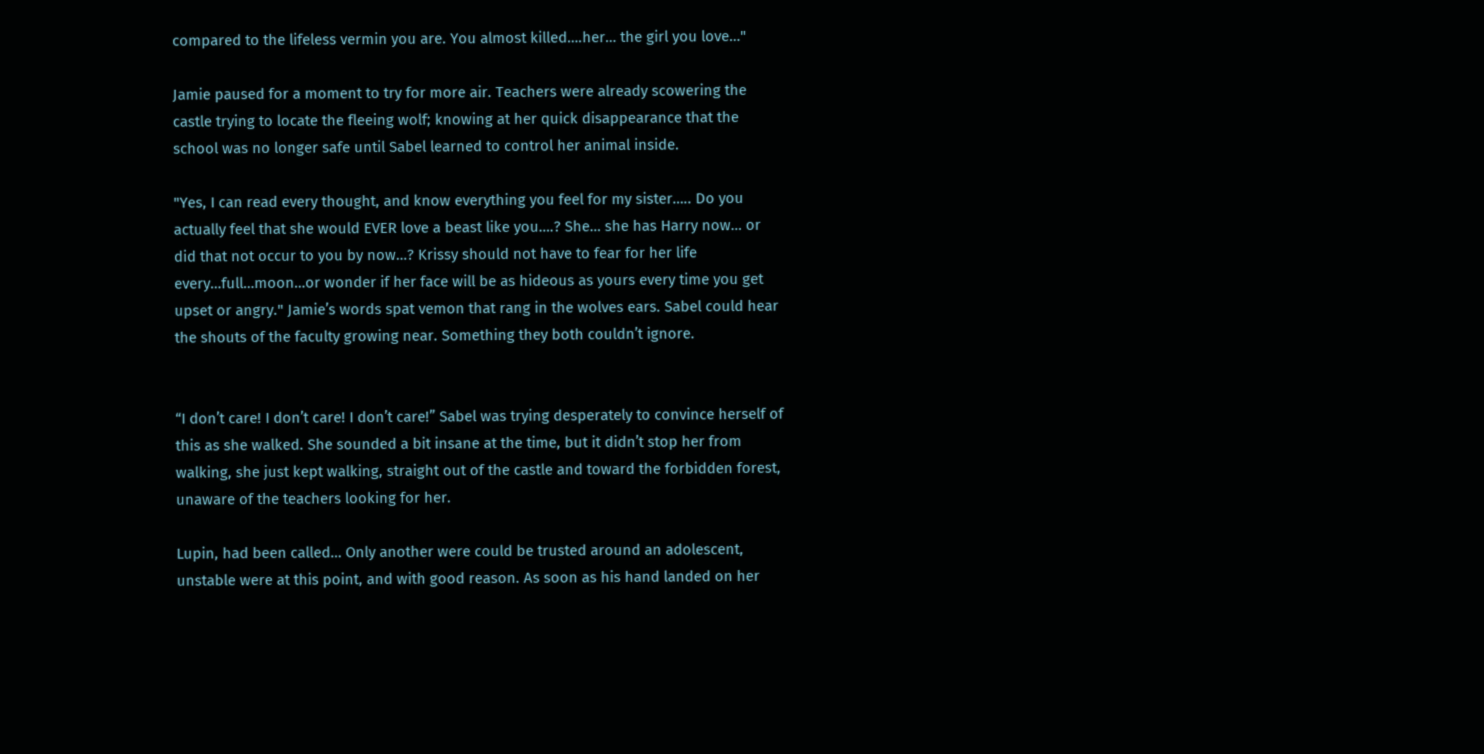compared to the lifeless vermin you are. You almost killed….her… the girl you love…"

Jamie paused for a moment to try for more air. Teachers were already scowering the castle trying to locate the fleeing wolf; knowing at her quick disappearance that the school was no longer safe until Sabel learned to control her animal inside.

"Yes, I can read every thought, and know everything you feel for my sister….. Do you actually feel that she would EVER love a beast like you….? She… she has Harry now… or did that not occur to you by now…? Krissy should not have to fear for her life every…full…moon…or wonder if her face will be as hideous as yours every time you get upset or angry." Jamie’s words spat vemon that rang in the wolves ears. Sabel could hear the shouts of the faculty growing near. Something they both couldn’t ignore.


“I don’t care! I don’t care! I don’t care!” Sabel was trying desperately to convince herself of this as she walked. She sounded a bit insane at the time, but it didn’t stop her from walking, she just kept walking, straight out of the castle and toward the forbidden forest, unaware of the teachers looking for her.

Lupin, had been called… Only another were could be trusted around an adolescent, unstable were at this point, and with good reason. As soon as his hand landed on her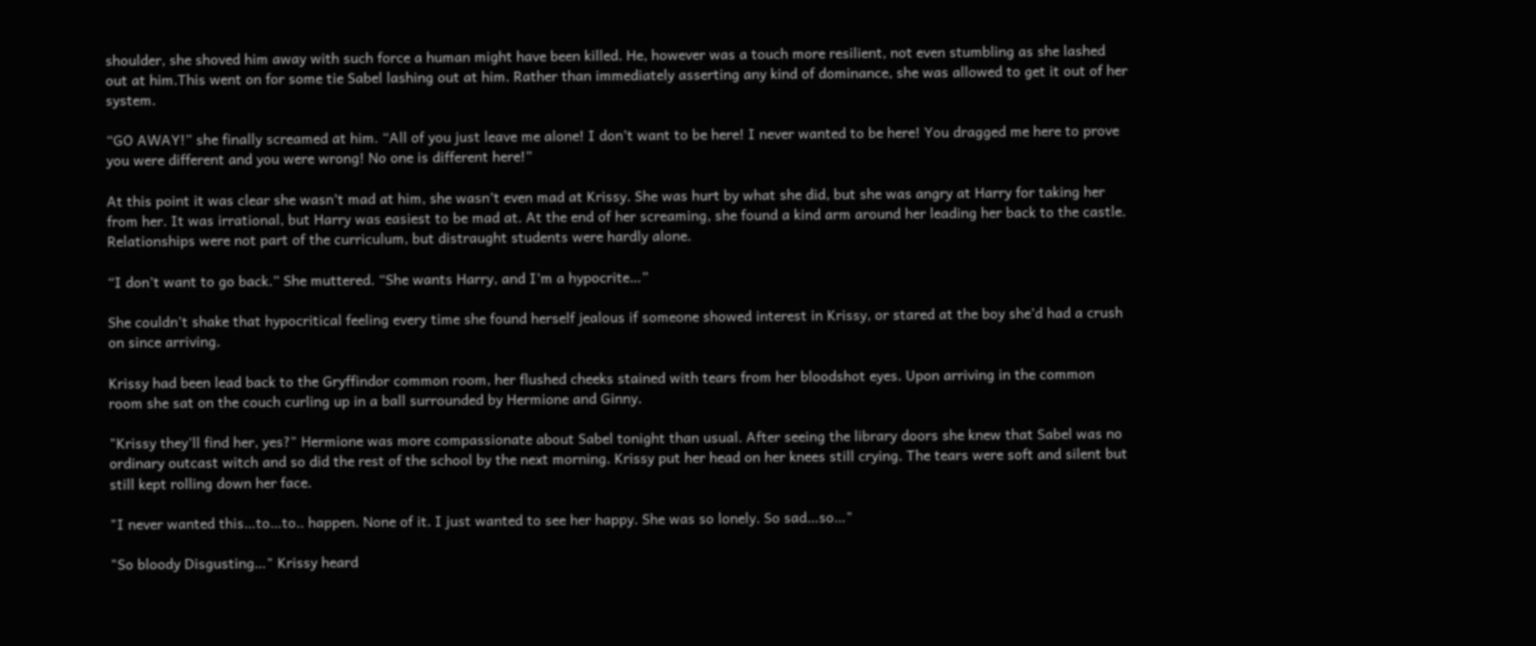shoulder, she shoved him away with such force a human might have been killed. He, however was a touch more resilient, not even stumbling as she lashed out at him.This went on for some tie Sabel lashing out at him. Rather than immediately asserting any kind of dominance, she was allowed to get it out of her system.

“GO AWAY!” she finally screamed at him. “All of you just leave me alone! I don’t want to be here! I never wanted to be here! You dragged me here to prove you were different and you were wrong! No one is different here!”

At this point it was clear she wasn’t mad at him, she wasn’t even mad at Krissy. She was hurt by what she did, but she was angry at Harry for taking her from her. It was irrational, but Harry was easiest to be mad at. At the end of her screaming, she found a kind arm around her leading her back to the castle. Relationships were not part of the curriculum, but distraught students were hardly alone.

“I don’t want to go back.” She muttered. “She wants Harry, and I’m a hypocrite…”

She couldn’t shake that hypocritical feeling every time she found herself jealous if someone showed interest in Krissy, or stared at the boy she’d had a crush on since arriving.

Krissy had been lead back to the Gryffindor common room, her flushed cheeks stained with tears from her bloodshot eyes. Upon arriving in the common room she sat on the couch curling up in a ball surrounded by Hermione and Ginny.

"Krissy they’ll find her, yes?" Hermione was more compassionate about Sabel tonight than usual. After seeing the library doors she knew that Sabel was no ordinary outcast witch and so did the rest of the school by the next morning. Krissy put her head on her knees still crying. The tears were soft and silent but still kept rolling down her face.

"I never wanted this…to…to.. happen. None of it. I just wanted to see her happy. She was so lonely. So sad…so…"

"So bloody Disgusting…" Krissy heard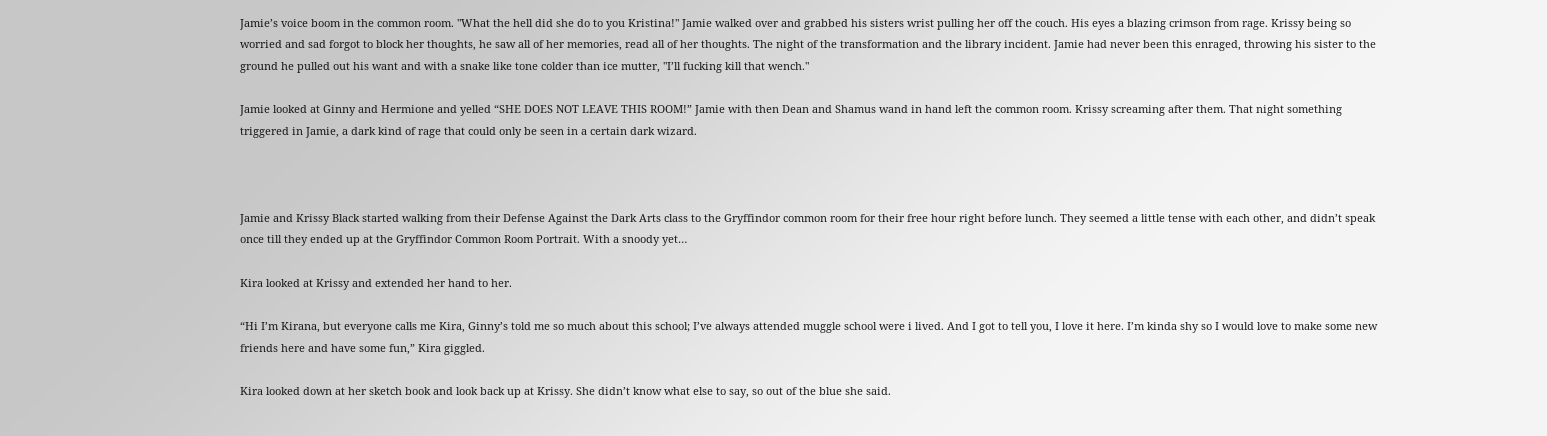Jamie’s voice boom in the common room. "What the hell did she do to you Kristina!" Jamie walked over and grabbed his sisters wrist pulling her off the couch. His eyes a blazing crimson from rage. Krissy being so worried and sad forgot to block her thoughts, he saw all of her memories, read all of her thoughts. The night of the transformation and the library incident. Jamie had never been this enraged, throwing his sister to the ground he pulled out his want and with a snake like tone colder than ice mutter, "I’ll fucking kill that wench."

Jamie looked at Ginny and Hermione and yelled “SHE DOES NOT LEAVE THIS ROOM!” Jamie with then Dean and Shamus wand in hand left the common room. Krissy screaming after them. That night something triggered in Jamie, a dark kind of rage that could only be seen in a certain dark wizard.



Jamie and Krissy Black started walking from their Defense Against the Dark Arts class to the Gryffindor common room for their free hour right before lunch. They seemed a little tense with each other, and didn’t speak once till they ended up at the Gryffindor Common Room Portrait. With a snoody yet…

Kira looked at Krissy and extended her hand to her.

“Hi I’m Kirana, but everyone calls me Kira, Ginny’s told me so much about this school; I’ve always attended muggle school were i lived. And I got to tell you, I love it here. I’m kinda shy so I would love to make some new friends here and have some fun,” Kira giggled.

Kira looked down at her sketch book and look back up at Krissy. She didn’t know what else to say, so out of the blue she said.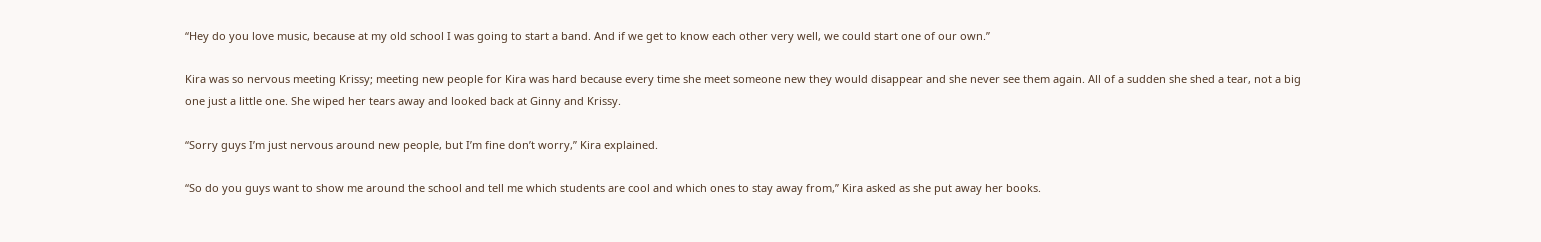“Hey do you love music, because at my old school I was going to start a band. And if we get to know each other very well, we could start one of our own.”

Kira was so nervous meeting Krissy; meeting new people for Kira was hard because every time she meet someone new they would disappear and she never see them again. All of a sudden she shed a tear, not a big one just a little one. She wiped her tears away and looked back at Ginny and Krissy.

“Sorry guys I’m just nervous around new people, but I’m fine don’t worry,” Kira explained.

“So do you guys want to show me around the school and tell me which students are cool and which ones to stay away from,” Kira asked as she put away her books.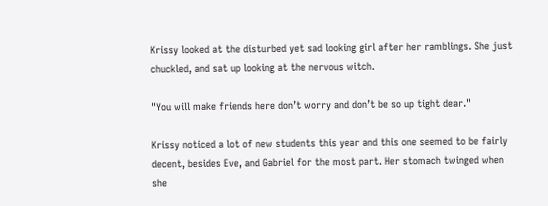Krissy looked at the disturbed yet sad looking girl after her ramblings. She just chuckled, and sat up looking at the nervous witch.

"You will make friends here don’t worry and don’t be so up tight dear."

Krissy noticed a lot of new students this year and this one seemed to be fairly decent, besides Eve, and Gabriel for the most part. Her stomach twinged when she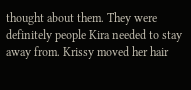thought about them. They were definitely people Kira needed to stay away from. Krissy moved her hair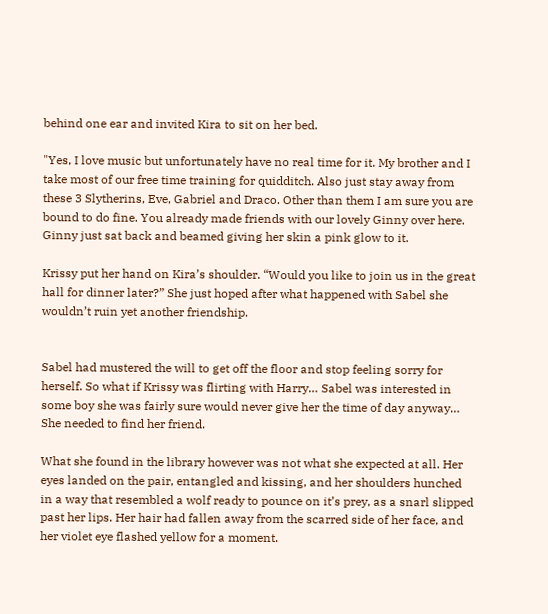behind one ear and invited Kira to sit on her bed.

"Yes, I love music but unfortunately have no real time for it. My brother and I take most of our free time training for quidditch. Also just stay away from these 3 Slytherins, Eve, Gabriel and Draco. Other than them I am sure you are bound to do fine. You already made friends with our lovely Ginny over here. Ginny just sat back and beamed giving her skin a pink glow to it.

Krissy put her hand on Kira’s shoulder. “Would you like to join us in the great hall for dinner later?” She just hoped after what happened with Sabel she wouldn’t ruin yet another friendship.


Sabel had mustered the will to get off the floor and stop feeling sorry for herself. So what if Krissy was flirting with Harry… Sabel was interested in some boy she was fairly sure would never give her the time of day anyway… She needed to find her friend.

What she found in the library however was not what she expected at all. Her eyes landed on the pair, entangled and kissing, and her shoulders hunched in a way that resembled a wolf ready to pounce on it’s prey, as a snarl slipped past her lips. Her hair had fallen away from the scarred side of her face, and her violet eye flashed yellow for a moment.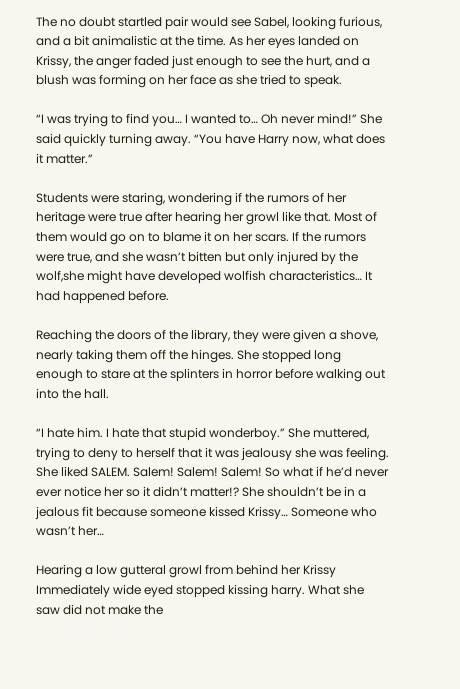The no doubt startled pair would see Sabel, looking furious, and a bit animalistic at the time. As her eyes landed on Krissy, the anger faded just enough to see the hurt, and a blush was forming on her face as she tried to speak.

“I was trying to find you… I wanted to… Oh never mind!” She said quickly turning away. “You have Harry now, what does it matter.”

Students were staring, wondering if the rumors of her heritage were true after hearing her growl like that. Most of them would go on to blame it on her scars. If the rumors were true, and she wasn’t bitten but only injured by the wolf,she might have developed wolfish characteristics… It had happened before.

Reaching the doors of the library, they were given a shove, nearly taking them off the hinges. She stopped long enough to stare at the splinters in horror before walking out into the hall.

“I hate him. I hate that stupid wonderboy.” She muttered, trying to deny to herself that it was jealousy she was feeling. She liked SALEM. Salem! Salem! Salem! So what if he’d never ever notice her so it didn’t matter!? She shouldn’t be in a jealous fit because someone kissed Krissy… Someone who wasn’t her…

Hearing a low gutteral growl from behind her Krissy Immediately wide eyed stopped kissing harry. What she saw did not make the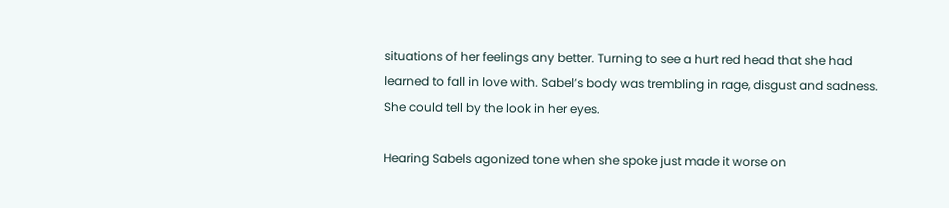situations of her feelings any better. Turning to see a hurt red head that she had learned to fall in love with. Sabel’s body was trembling in rage, disgust and sadness. She could tell by the look in her eyes.

Hearing Sabels agonized tone when she spoke just made it worse on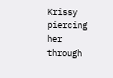Krissy piercing her through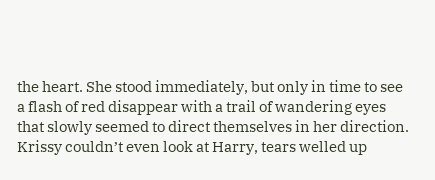the heart. She stood immediately, but only in time to see a flash of red disappear with a trail of wandering eyes that slowly seemed to direct themselves in her direction. Krissy couldn’t even look at Harry, tears welled up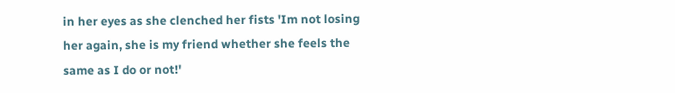in her eyes as she clenched her fists 'Im not losing her again, she is my friend whether she feels the same as I do or not!'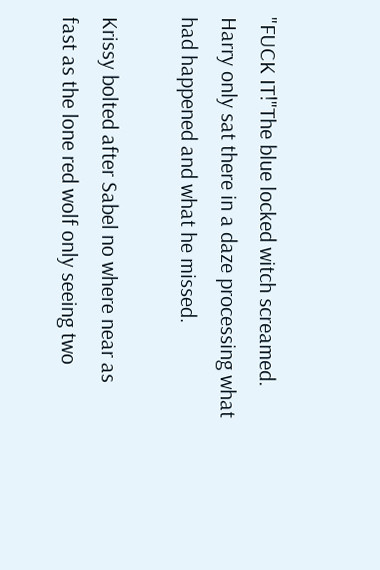"FUCK IT!"The blue locked witch screamed. Harry only sat there in a daze processing what had happened and what he missed.

Krissy bolted after Sabel no where near as fast as the lone red wolf only seeing two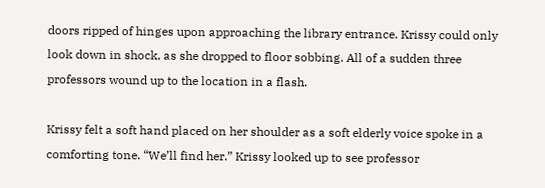doors ripped of hinges upon approaching the library entrance. Krissy could only look down in shock, as she dropped to floor sobbing. All of a sudden three professors wound up to the location in a flash.

Krissy felt a soft hand placed on her shoulder as a soft elderly voice spoke in a comforting tone. “We’ll find her.” Krissy looked up to see professor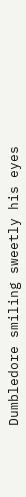Dumbledore smiling sweetly his eyes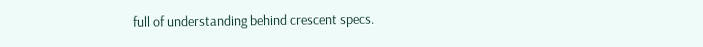full of understanding behind crescent specs.